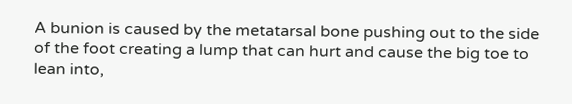A bunion is caused by the metatarsal bone pushing out to the side of the foot creating a lump that can hurt and cause the big toe to lean into,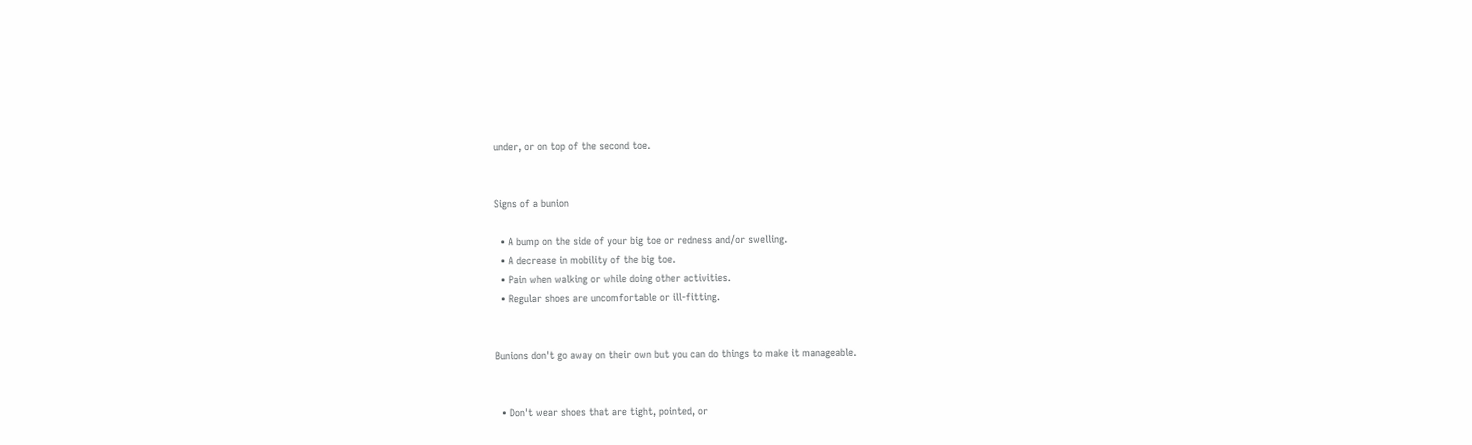under, or on top of the second toe.


Signs of a bunion

  • A bump on the side of your big toe or redness and/or swelling.
  • A decrease in mobility of the big toe.
  • Pain when walking or while doing other activities.
  • Regular shoes are uncomfortable or ill-fitting.


Bunions don't go away on their own but you can do things to make it manageable.


  • Don't wear shoes that are tight, pointed, or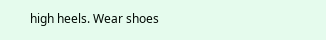high heels. Wear shoes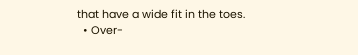that have a wide fit in the toes.
  • Over-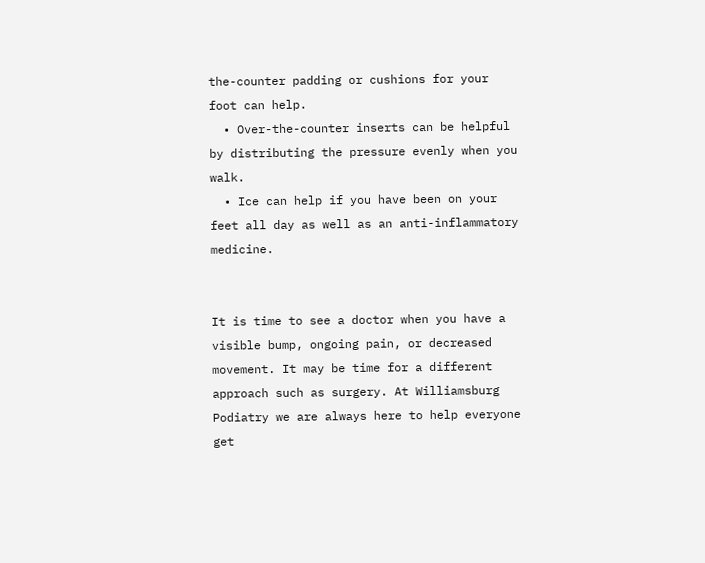the-counter padding or cushions for your foot can help.
  • Over-the-counter inserts can be helpful by distributing the pressure evenly when you walk.
  • Ice can help if you have been on your feet all day as well as an anti-inflammatory medicine.


It is time to see a doctor when you have a visible bump, ongoing pain, or decreased movement. It may be time for a different approach such as surgery. At Williamsburg Podiatry we are always here to help everyone get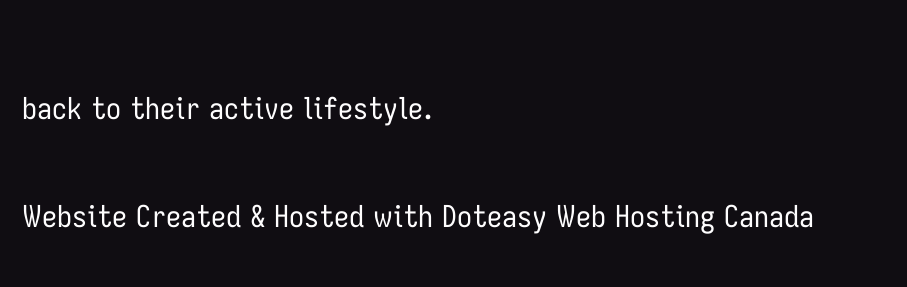back to their active lifestyle.

Website Created & Hosted with Doteasy Web Hosting Canada